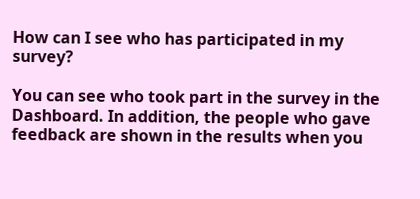How can I see who has participated in my survey?

You can see who took part in the survey in the Dashboard. In addition, the people who gave feedback are shown in the results when you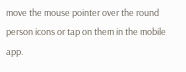move the mouse pointer over the round person icons or tap on them in the mobile app.